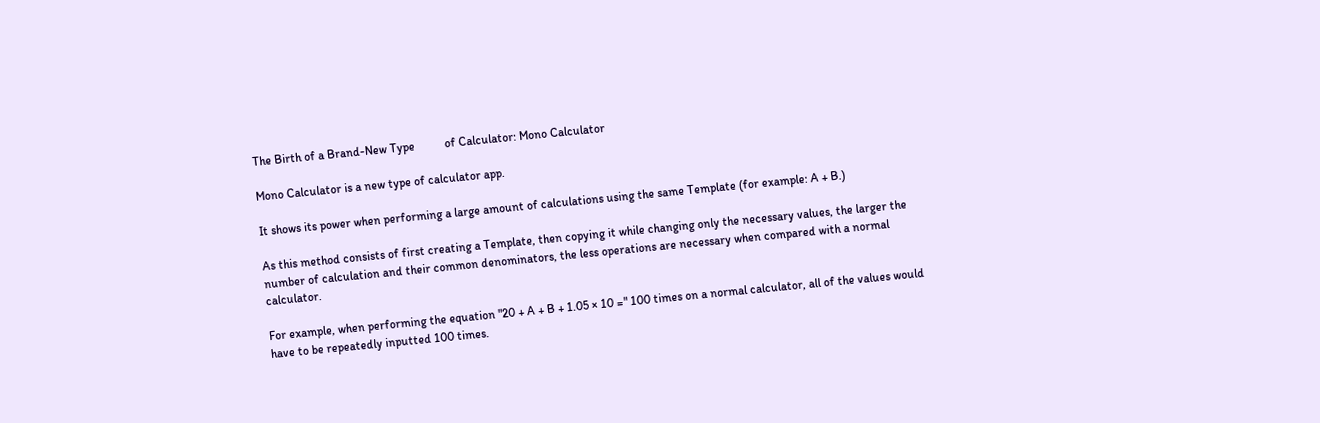The Birth of a Brand-New Type          of Calculator: Mono Calculator

Mono Calculator is a new type of calculator app.

It shows its power when performing a large amount of calculations using the same Template (for example: A + B.)

As this method consists of first creating a Template, then copying it while changing only the necessary values, the larger the number of calculation and their common denominators, the less operations are necessary when compared with a normal calculator.

For example, when performing the equation "20 + A + B + 1.05 × 10 =" 100 times on a normal calculator, all of the values would have to be repeatedly inputted 100 times.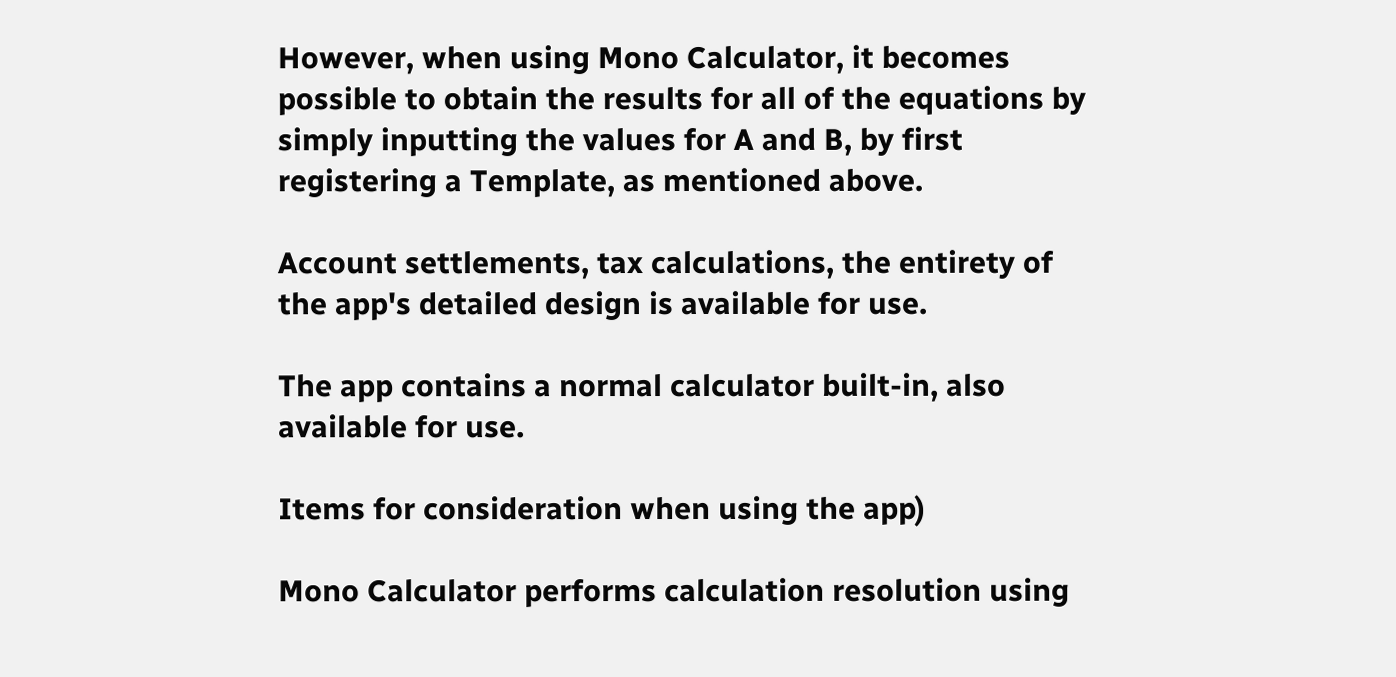However, when using Mono Calculator, it becomes possible to obtain the results for all of the equations by simply inputting the values for A and B, by first registering a Template, as mentioned above.

Account settlements, tax calculations, the entirety of the app's detailed design is available for use.

The app contains a normal calculator built-in, also available for use.

Items for consideration when using the app)

Mono Calculator performs calculation resolution using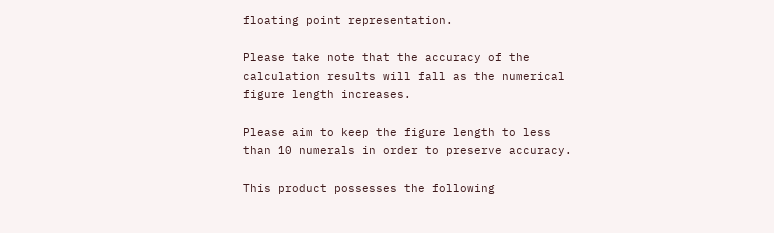floating point representation.

Please take note that the accuracy of the calculation results will fall as the numerical figure length increases.

Please aim to keep the figure length to less than 10 numerals in order to preserve accuracy.

This product possesses the following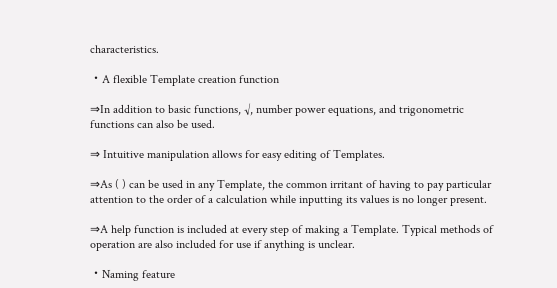characteristics.

・A flexible Template creation function

⇒In addition to basic functions, √, number power equations, and trigonometric functions can also be used.

⇒ Intuitive manipulation allows for easy editing of Templates.

⇒As ( ) can be used in any Template, the common irritant of having to pay particular attention to the order of a calculation while inputting its values is no longer present.

⇒A help function is included at every step of making a Template. Typical methods of operation are also included for use if anything is unclear.

・Naming feature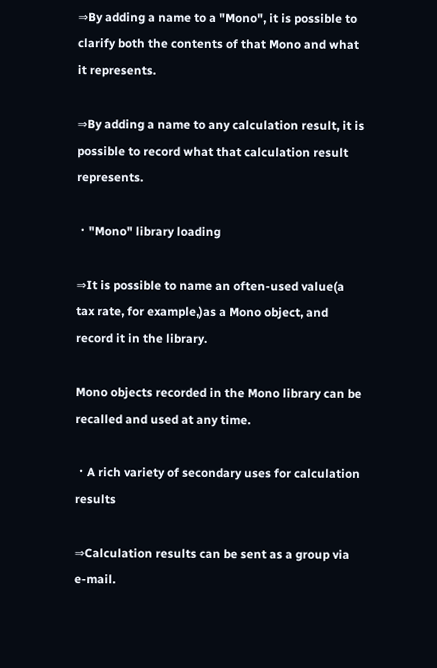⇒By adding a name to a "Mono", it is possible to clarify both the contents of that Mono and what it represents.

⇒By adding a name to any calculation result, it is possible to record what that calculation result represents.

・"Mono" library loading

⇒It is possible to name an often-used value(a tax rate, for example,)as a Mono object, and record it in the library.

Mono objects recorded in the Mono library can be recalled and used at any time.

・A rich variety of secondary uses for calculation results

⇒Calculation results can be sent as a group via e-mail.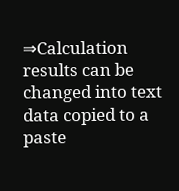⇒Calculation results can be changed into text data copied to a paste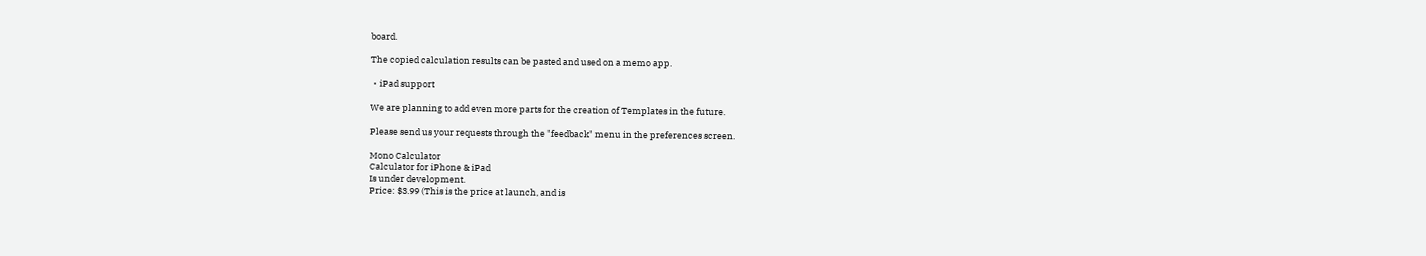board.

The copied calculation results can be pasted and used on a memo app.

・iPad support

We are planning to add even more parts for the creation of Templates in the future.

Please send us your requests through the "feedback" menu in the preferences screen.

Mono Calculator
Calculator for iPhone & iPad
Is under development.
Price: $3.99 (This is the price at launch, and is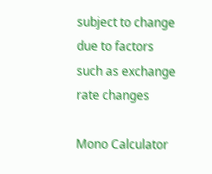subject to change due to factors such as exchange rate changes

Mono Calculator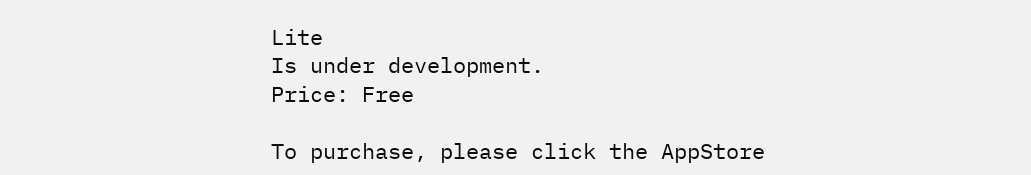Lite
Is under development.
Price: Free

To purchase, please click the AppStore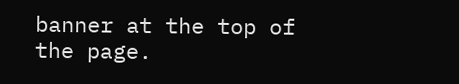banner at the top of the page.